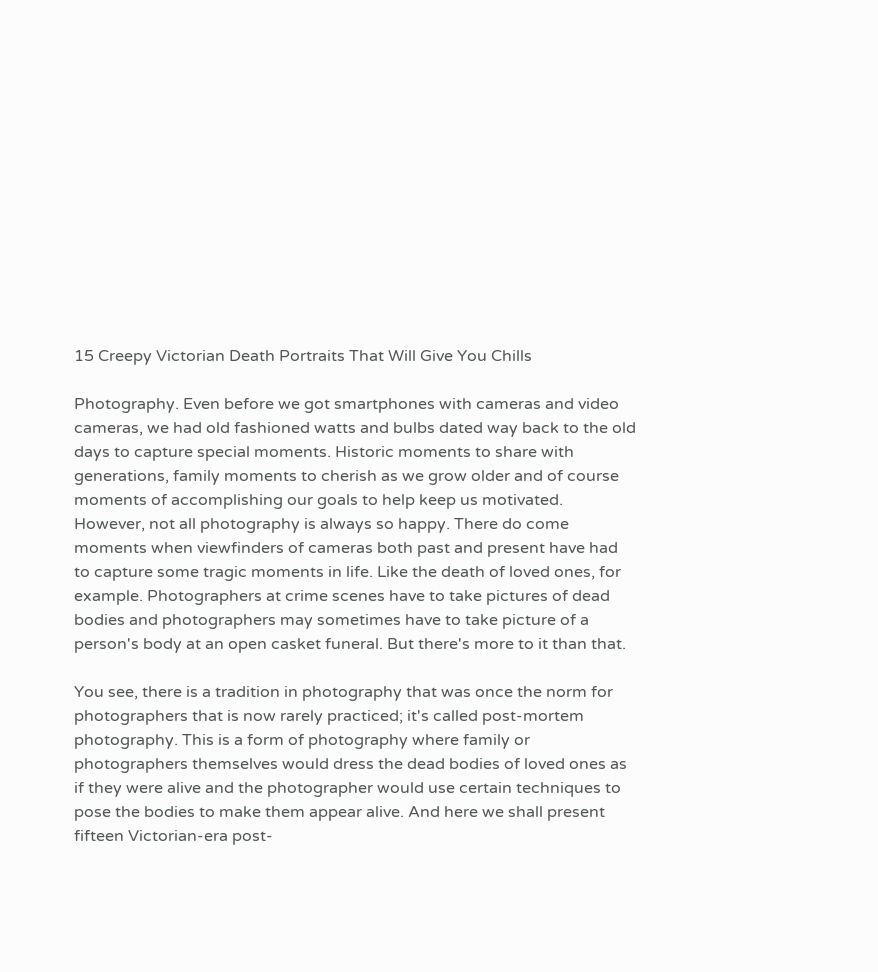15 Creepy Victorian Death Portraits That Will Give You Chills

Photography. Even before we got smartphones with cameras and video cameras, we had old fashioned watts and bulbs dated way back to the old days to capture special moments. Historic moments to share with generations, family moments to cherish as we grow older and of course moments of accomplishing our goals to help keep us motivated. However, not all photography is always so happy. There do come moments when viewfinders of cameras both past and present have had to capture some tragic moments in life. Like the death of loved ones, for example. Photographers at crime scenes have to take pictures of dead bodies and photographers may sometimes have to take picture of a person's body at an open casket funeral. But there's more to it than that.

You see, there is a tradition in photography that was once the norm for photographers that is now rarely practiced; it's called post-mortem photography. This is a form of photography where family or photographers themselves would dress the dead bodies of loved ones as if they were alive and the photographer would use certain techniques to pose the bodies to make them appear alive. And here we shall present fifteen Victorian-era post-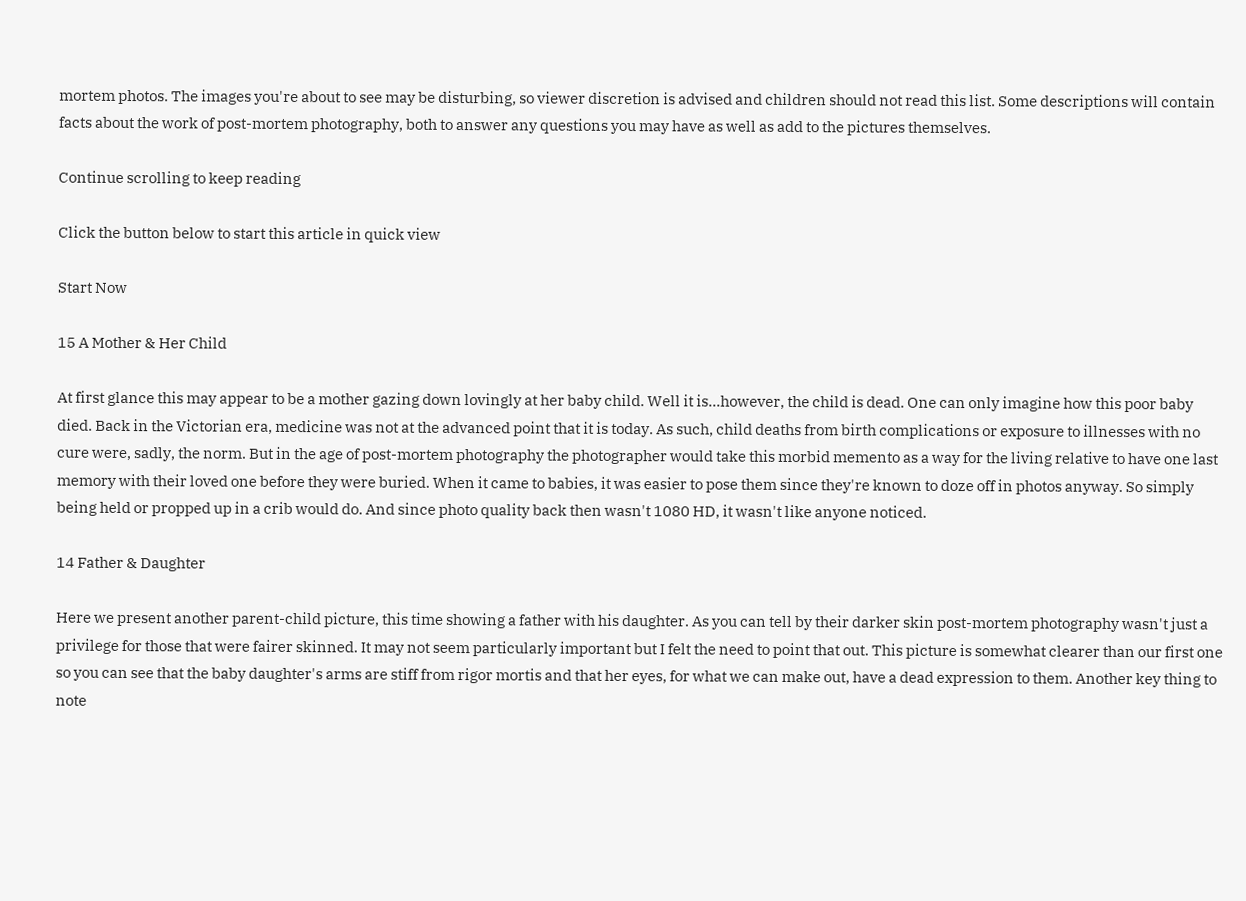mortem photos. The images you're about to see may be disturbing, so viewer discretion is advised and children should not read this list. Some descriptions will contain facts about the work of post-mortem photography, both to answer any questions you may have as well as add to the pictures themselves.

Continue scrolling to keep reading

Click the button below to start this article in quick view

Start Now

15 A Mother & Her Child

At first glance this may appear to be a mother gazing down lovingly at her baby child. Well it is...however, the child is dead. One can only imagine how this poor baby died. Back in the Victorian era, medicine was not at the advanced point that it is today. As such, child deaths from birth complications or exposure to illnesses with no cure were, sadly, the norm. But in the age of post-mortem photography the photographer would take this morbid memento as a way for the living relative to have one last memory with their loved one before they were buried. When it came to babies, it was easier to pose them since they're known to doze off in photos anyway. So simply being held or propped up in a crib would do. And since photo quality back then wasn't 1080 HD, it wasn't like anyone noticed.

14 Father & Daughter

Here we present another parent-child picture, this time showing a father with his daughter. As you can tell by their darker skin post-mortem photography wasn't just a privilege for those that were fairer skinned. It may not seem particularly important but I felt the need to point that out. This picture is somewhat clearer than our first one so you can see that the baby daughter's arms are stiff from rigor mortis and that her eyes, for what we can make out, have a dead expression to them. Another key thing to note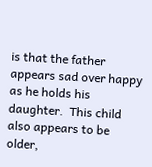is that the father appears sad over happy as he holds his daughter.  This child also appears to be older,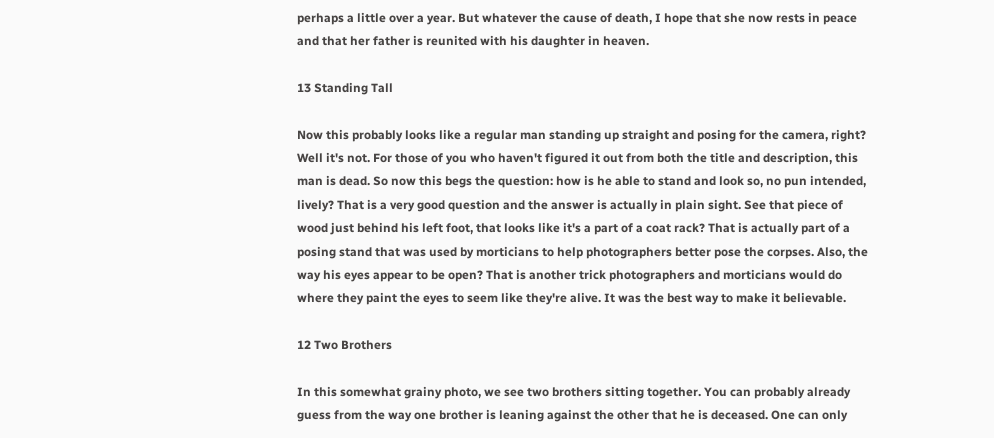perhaps a little over a year. But whatever the cause of death, I hope that she now rests in peace and that her father is reunited with his daughter in heaven.

13 Standing Tall

Now this probably looks like a regular man standing up straight and posing for the camera, right? Well it's not. For those of you who haven't figured it out from both the title and description, this man is dead. So now this begs the question: how is he able to stand and look so, no pun intended, lively? That is a very good question and the answer is actually in plain sight. See that piece of wood just behind his left foot, that looks like it's a part of a coat rack? That is actually part of a posing stand that was used by morticians to help photographers better pose the corpses. Also, the way his eyes appear to be open? That is another trick photographers and morticians would do where they paint the eyes to seem like they're alive. It was the best way to make it believable.

12 Two Brothers

In this somewhat grainy photo, we see two brothers sitting together. You can probably already guess from the way one brother is leaning against the other that he is deceased. One can only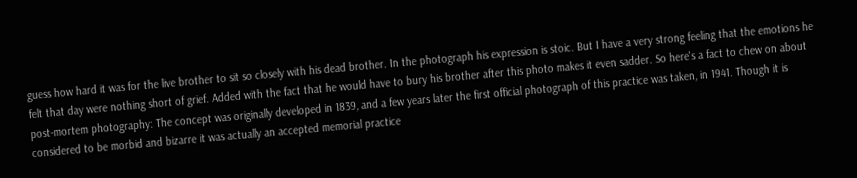guess how hard it was for the live brother to sit so closely with his dead brother. In the photograph his expression is stoic. But I have a very strong feeling that the emotions he felt that day were nothing short of grief. Added with the fact that he would have to bury his brother after this photo makes it even sadder. So here's a fact to chew on about post-mortem photography: The concept was originally developed in 1839, and a few years later the first official photograph of this practice was taken, in 1941. Though it is considered to be morbid and bizarre it was actually an accepted memorial practice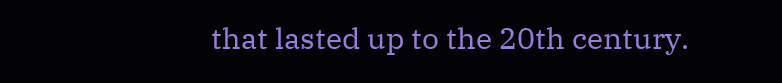that lasted up to the 20th century.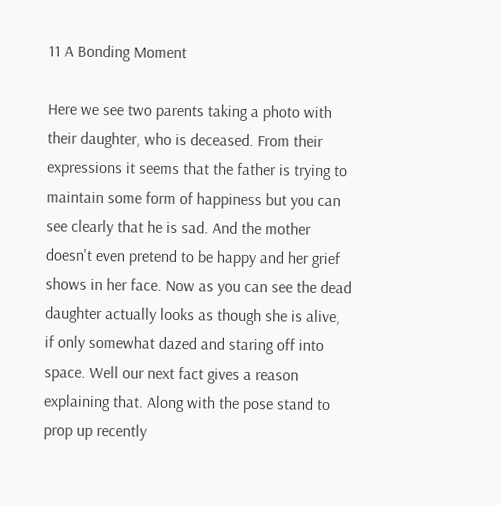11 A Bonding Moment

Here we see two parents taking a photo with their daughter, who is deceased. From their expressions it seems that the father is trying to maintain some form of happiness but you can see clearly that he is sad. And the mother doesn't even pretend to be happy and her grief shows in her face. Now as you can see the dead daughter actually looks as though she is alive, if only somewhat dazed and staring off into space. Well our next fact gives a reason explaining that. Along with the pose stand to prop up recently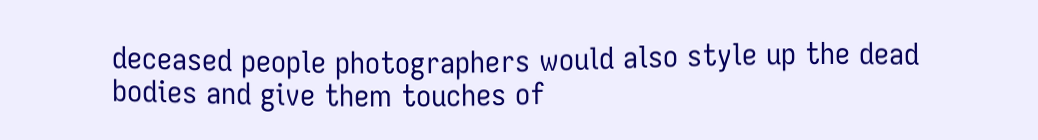deceased people photographers would also style up the dead bodies and give them touches of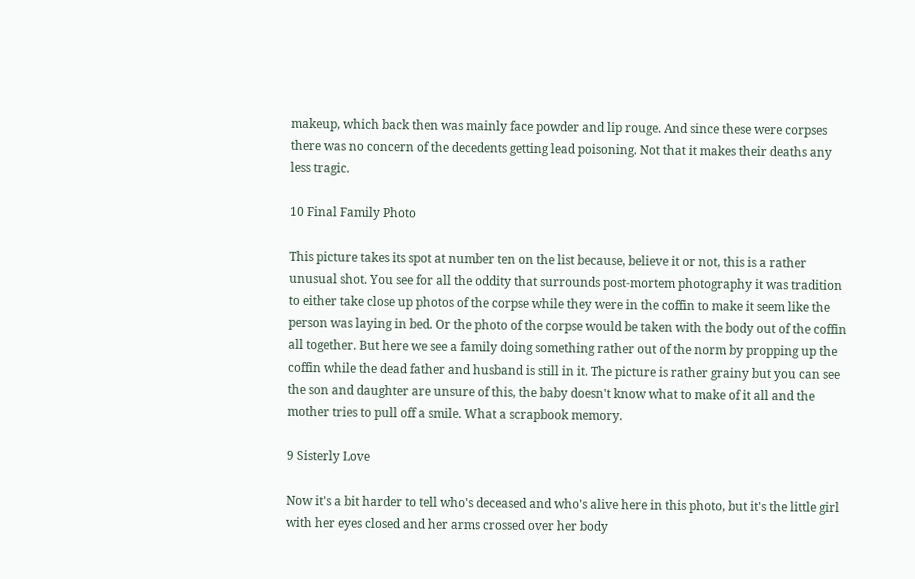makeup, which back then was mainly face powder and lip rouge. And since these were corpses there was no concern of the decedents getting lead poisoning. Not that it makes their deaths any less tragic.

10 Final Family Photo

This picture takes its spot at number ten on the list because, believe it or not, this is a rather unusual shot. You see for all the oddity that surrounds post-mortem photography it was tradition to either take close up photos of the corpse while they were in the coffin to make it seem like the person was laying in bed. Or the photo of the corpse would be taken with the body out of the coffin all together. But here we see a family doing something rather out of the norm by propping up the coffin while the dead father and husband is still in it. The picture is rather grainy but you can see the son and daughter are unsure of this, the baby doesn't know what to make of it all and the mother tries to pull off a smile. What a scrapbook memory.

9 Sisterly Love

Now it's a bit harder to tell who's deceased and who's alive here in this photo, but it's the little girl with her eyes closed and her arms crossed over her body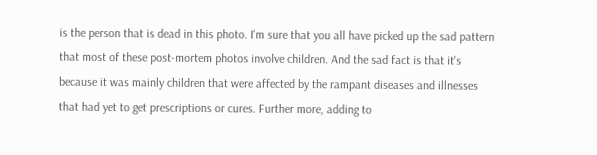is the person that is dead in this photo. I'm sure that you all have picked up the sad pattern that most of these post-mortem photos involve children. And the sad fact is that it's because it was mainly children that were affected by the rampant diseases and illnesses that had yet to get prescriptions or cures. Further more, adding to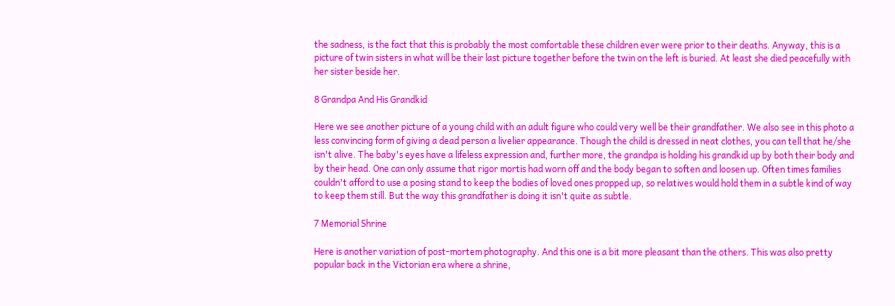the sadness, is the fact that this is probably the most comfortable these children ever were prior to their deaths. Anyway, this is a picture of twin sisters in what will be their last picture together before the twin on the left is buried. At least she died peacefully with her sister beside her.

8 Grandpa And His Grandkid

Here we see another picture of a young child with an adult figure who could very well be their grandfather. We also see in this photo a less convincing form of giving a dead person a livelier appearance. Though the child is dressed in neat clothes, you can tell that he/she isn't alive. The baby's eyes have a lifeless expression and, further more, the grandpa is holding his grandkid up by both their body and by their head. One can only assume that rigor mortis had worn off and the body began to soften and loosen up. Often times families couldn't afford to use a posing stand to keep the bodies of loved ones propped up, so relatives would hold them in a subtle kind of way to keep them still. But the way this grandfather is doing it isn't quite as subtle.

7 Memorial Shrine

Here is another variation of post-mortem photography. And this one is a bit more pleasant than the others. This was also pretty popular back in the Victorian era where a shrine,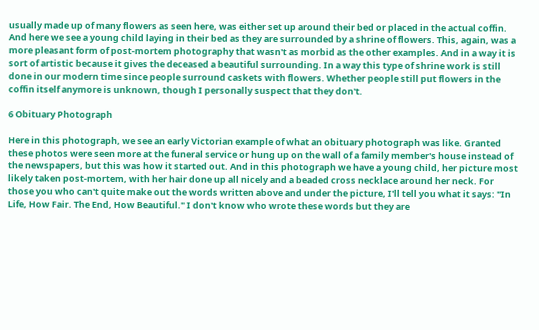usually made up of many flowers as seen here, was either set up around their bed or placed in the actual coffin. And here we see a young child laying in their bed as they are surrounded by a shrine of flowers. This, again, was a more pleasant form of post-mortem photography that wasn't as morbid as the other examples. And in a way it is sort of artistic because it gives the deceased a beautiful surrounding. In a way this type of shrine work is still done in our modern time since people surround caskets with flowers. Whether people still put flowers in the coffin itself anymore is unknown, though I personally suspect that they don't.

6 Obituary Photograph

Here in this photograph, we see an early Victorian example of what an obituary photograph was like. Granted these photos were seen more at the funeral service or hung up on the wall of a family member's house instead of the newspapers, but this was how it started out. And in this photograph we have a young child, her picture most likely taken post-mortem, with her hair done up all nicely and a beaded cross necklace around her neck. For those you who can't quite make out the words written above and under the picture, I'll tell you what it says: "In Life, How Fair. The End, How Beautiful." I don't know who wrote these words but they are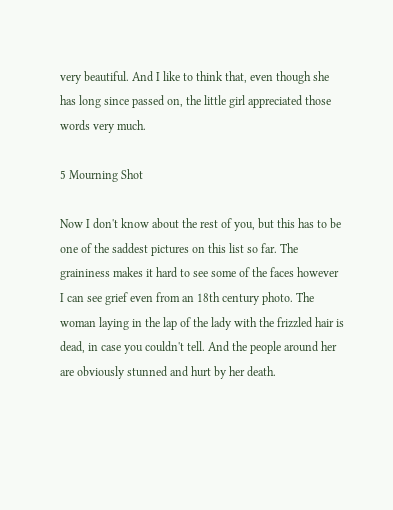very beautiful. And I like to think that, even though she has long since passed on, the little girl appreciated those words very much.

5 Mourning Shot

Now I don't know about the rest of you, but this has to be one of the saddest pictures on this list so far. The graininess makes it hard to see some of the faces however I can see grief even from an 18th century photo. The woman laying in the lap of the lady with the frizzled hair is dead, in case you couldn't tell. And the people around her are obviously stunned and hurt by her death.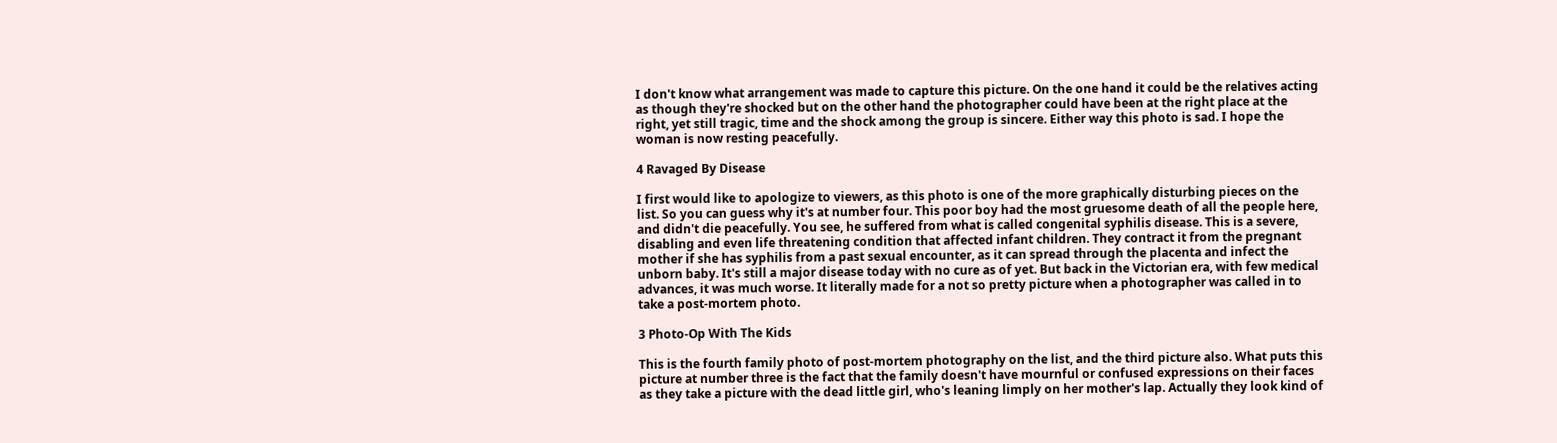I don't know what arrangement was made to capture this picture. On the one hand it could be the relatives acting as though they're shocked but on the other hand the photographer could have been at the right place at the right, yet still tragic, time and the shock among the group is sincere. Either way this photo is sad. I hope the woman is now resting peacefully.

4 Ravaged By Disease

I first would like to apologize to viewers, as this photo is one of the more graphically disturbing pieces on the list. So you can guess why it's at number four. This poor boy had the most gruesome death of all the people here, and didn't die peacefully. You see, he suffered from what is called congenital syphilis disease. This is a severe, disabling and even life threatening condition that affected infant children. They contract it from the pregnant mother if she has syphilis from a past sexual encounter, as it can spread through the placenta and infect the unborn baby. It's still a major disease today with no cure as of yet. But back in the Victorian era, with few medical advances, it was much worse. It literally made for a not so pretty picture when a photographer was called in to take a post-mortem photo.

3 Photo-Op With The Kids

This is the fourth family photo of post-mortem photography on the list, and the third picture also. What puts this picture at number three is the fact that the family doesn't have mournful or confused expressions on their faces as they take a picture with the dead little girl, who's leaning limply on her mother's lap. Actually they look kind of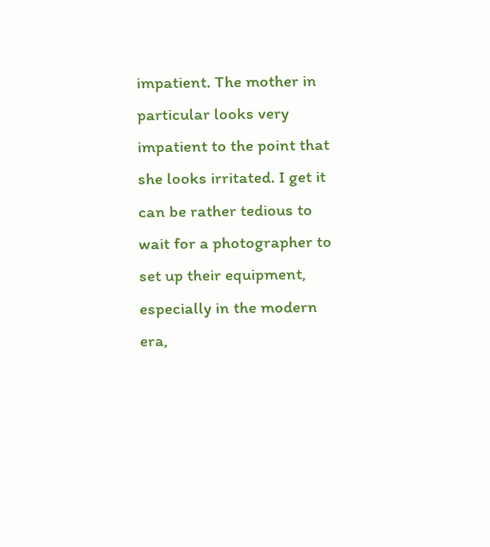impatient. The mother in particular looks very impatient to the point that she looks irritated. I get it can be rather tedious to wait for a photographer to set up their equipment, especially in the modern era,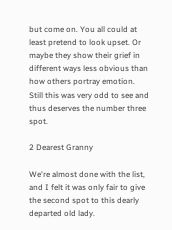but come on. You all could at least pretend to look upset. Or maybe they show their grief in different ways less obvious than how others portray emotion. Still this was very odd to see and thus deserves the number three spot.

2 Dearest Granny

We're almost done with the list, and I felt it was only fair to give the second spot to this dearly departed old lady.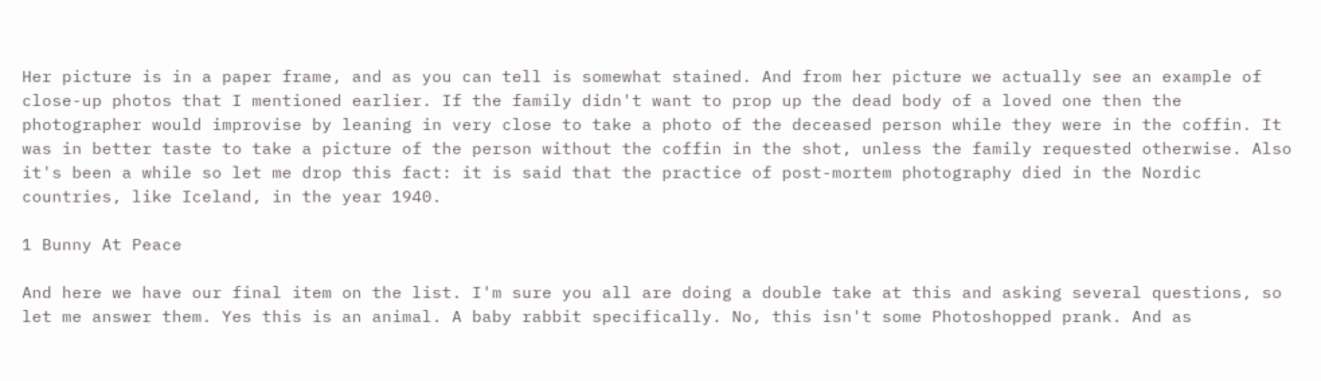Her picture is in a paper frame, and as you can tell is somewhat stained. And from her picture we actually see an example of close-up photos that I mentioned earlier. If the family didn't want to prop up the dead body of a loved one then the photographer would improvise by leaning in very close to take a photo of the deceased person while they were in the coffin. It was in better taste to take a picture of the person without the coffin in the shot, unless the family requested otherwise. Also it's been a while so let me drop this fact: it is said that the practice of post-mortem photography died in the Nordic countries, like Iceland, in the year 1940.

1 Bunny At Peace

And here we have our final item on the list. I'm sure you all are doing a double take at this and asking several questions, so let me answer them. Yes this is an animal. A baby rabbit specifically. No, this isn't some Photoshopped prank. And as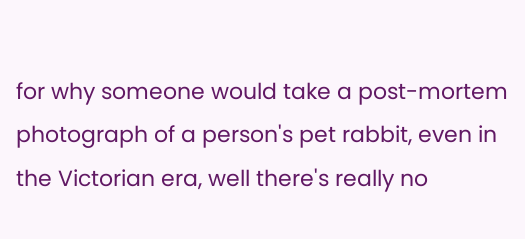for why someone would take a post-mortem photograph of a person's pet rabbit, even in the Victorian era, well there's really no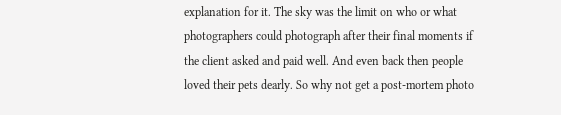explanation for it. The sky was the limit on who or what photographers could photograph after their final moments if the client asked and paid well. And even back then people loved their pets dearly. So why not get a post-mortem photo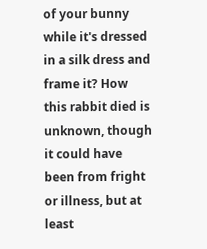of your bunny while it's dressed in a silk dress and frame it? How this rabbit died is unknown, though it could have been from fright or illness, but at least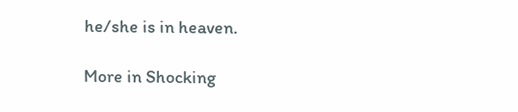he/she is in heaven.

More in Shocking